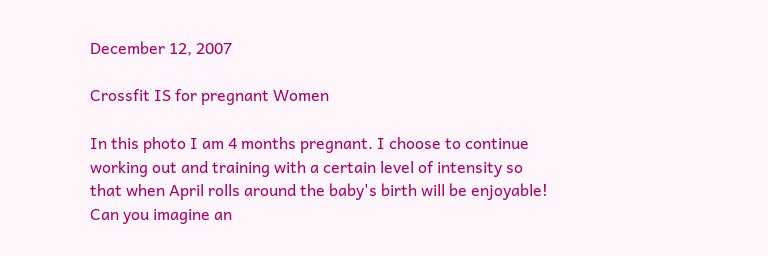December 12, 2007

Crossfit IS for pregnant Women

In this photo I am 4 months pregnant. I choose to continue working out and training with a certain level of intensity so that when April rolls around the baby's birth will be enjoyable! Can you imagine an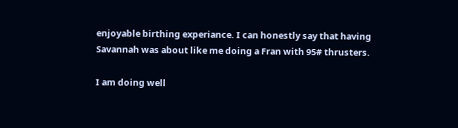enjoyable birthing experiance. I can honestly say that having Savannah was about like me doing a Fran with 95# thrusters.

I am doing well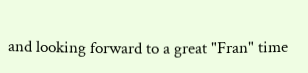and looking forward to a great "Fran" time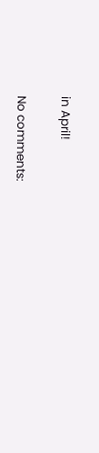in April!

No comments: